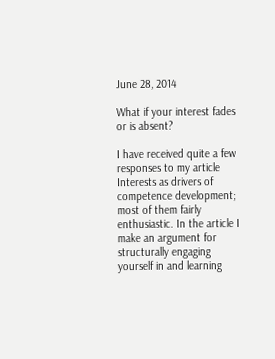June 28, 2014

What if your interest fades or is absent?

I have received quite a few responses to my article Interests as drivers of competence development; most of them fairly enthusiastic. In the article I make an argument for structurally engaging yourself in and learning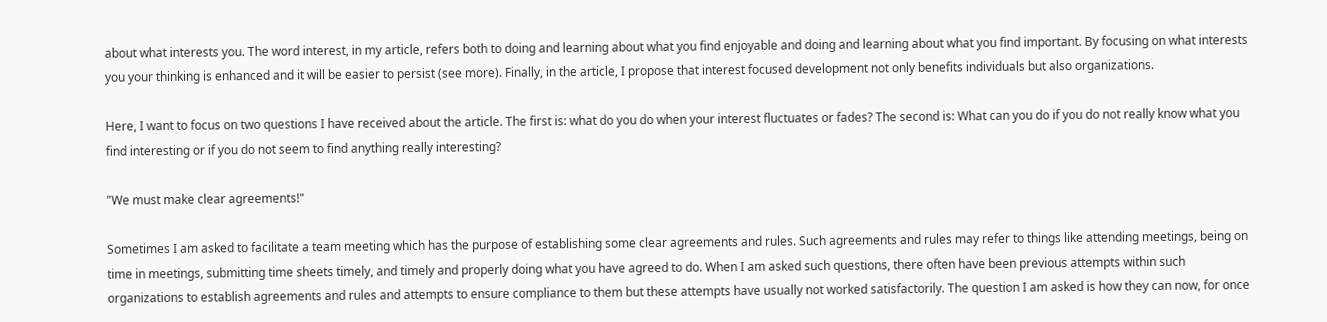about what interests you. The word interest, in my article, refers both to doing and learning about what you find enjoyable and doing and learning about what you find important. By focusing on what interests you your thinking is enhanced and it will be easier to persist (see more). Finally, in the article, I propose that interest focused development not only benefits individuals but also organizations.

Here, I want to focus on two questions I have received about the article. The first is: what do you do when your interest fluctuates or fades? The second is: What can you do if you do not really know what you find interesting or if you do not seem to find anything really interesting?

"We must make clear agreements!"

Sometimes I am asked to facilitate a team meeting which has the purpose of establishing some clear agreements and rules. Such agreements and rules may refer to things like attending meetings, being on time in meetings, submitting time sheets timely, and timely and properly doing what you have agreed to do. When I am asked such questions, there often have been previous attempts within such organizations to establish agreements and rules and attempts to ensure compliance to them but these attempts have usually not worked satisfactorily. The question I am asked is how they can now, for once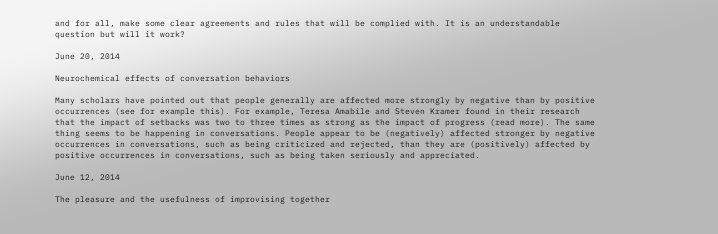and for all, make some clear agreements and rules that will be complied with. It is an understandable question but will it work?

June 20, 2014

Neurochemical effects of conversation behaviors

Many scholars have pointed out that people generally are affected more strongly by negative than by positive occurrences (see for example this). For example, Teresa Amabile and Steven Kramer found in their research that the impact of setbacks was two to three times as strong as the impact of progress (read more). The same thing seems to be happening in conversations. People appear to be (negatively) affected stronger by negative occurrences in conversations, such as being criticized and rejected, than they are (positively) affected by positive occurrences in conversations, such as being taken seriously and appreciated.

June 12, 2014

The pleasure and the usefulness of improvising together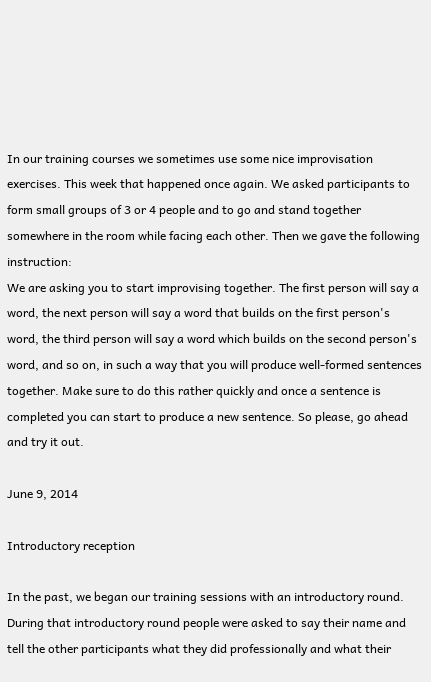In our training courses we sometimes use some nice improvisation exercises. This week that happened once again. We asked participants to form small groups of 3 or 4 people and to go and stand together somewhere in the room while facing each other. Then we gave the following instruction:
We are asking you to start improvising together. The first person will say a word, the next person will say a word that builds on the first person's word, the third person will say a word which builds on the second person's word, and so on, in such a way that you will produce well-formed sentences together. Make sure to do this rather quickly and once a sentence is completed you can start to produce a new sentence. So please, go ahead and try it out.

June 9, 2014

Introductory reception

In the past, we began our training sessions with an introductory round. During that introductory round people were asked to say their name and tell the other participants what they did professionally and what their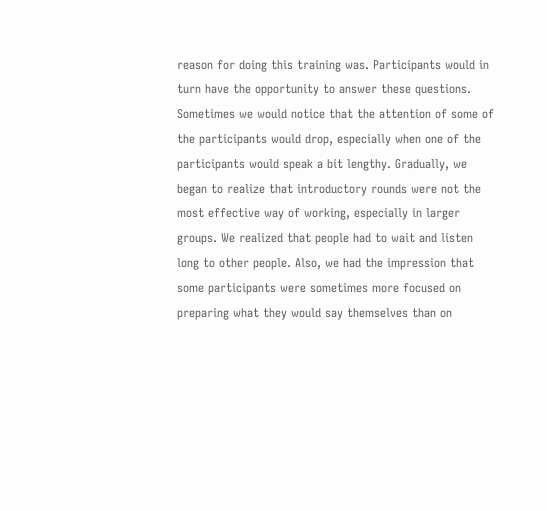reason for doing this training was. Participants would in turn have the opportunity to answer these questions. Sometimes we would notice that the attention of some of the participants would drop, especially when one of the participants would speak a bit lengthy. Gradually, we began to realize that introductory rounds were not the most effective way of working, especially in larger groups. We realized that people had to wait and listen long to other people. Also, we had the impression that some participants were sometimes more focused on preparing what they would say themselves than on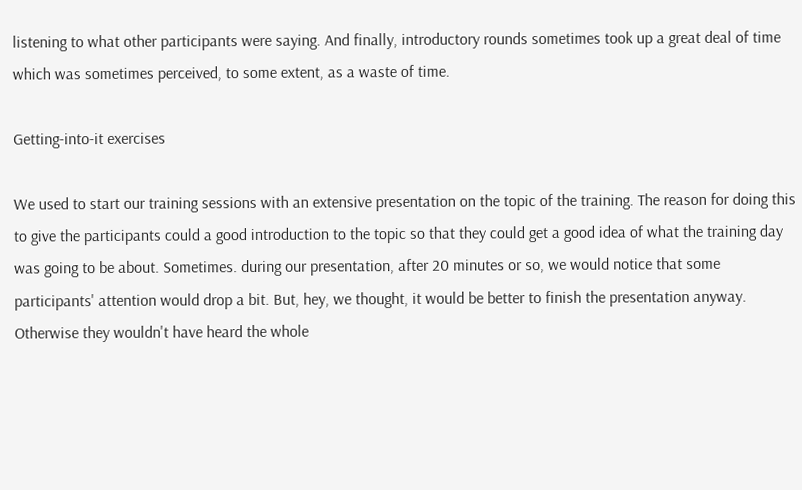listening to what other participants were saying. And finally, introductory rounds sometimes took up a great deal of time which was sometimes perceived, to some extent, as a waste of time.

Getting-into-it exercises

We used to start our training sessions with an extensive presentation on the topic of the training. The reason for doing this to give the participants could a good introduction to the topic so that they could get a good idea of what the training day was going to be about. Sometimes. during our presentation, after 20 minutes or so, we would notice that some participants' attention would drop a bit. But, hey, we thought, it would be better to finish the presentation anyway. Otherwise they wouldn't have heard the whole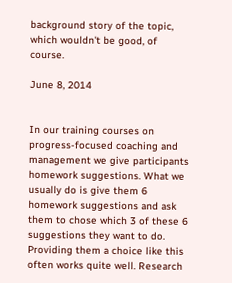background story of the topic, which wouldn't be good, of course.

June 8, 2014


In our training courses on progress-focused coaching and management we give participants homework suggestions. What we usually do is give them 6 homework suggestions and ask them to chose which 3 of these 6 suggestions they want to do. Providing them a choice like this often works quite well. Research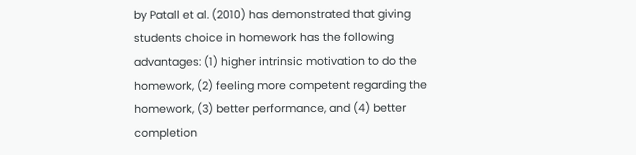by Patall et al. (2010) has demonstrated that giving students choice in homework has the following advantages: (1) higher intrinsic motivation to do the homework, (2) feeling more competent regarding the homework, (3) better performance, and (4) better completion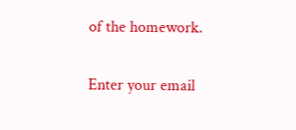of the homework.

Enter your email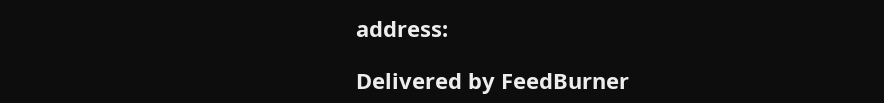address:

Delivered by FeedBurner